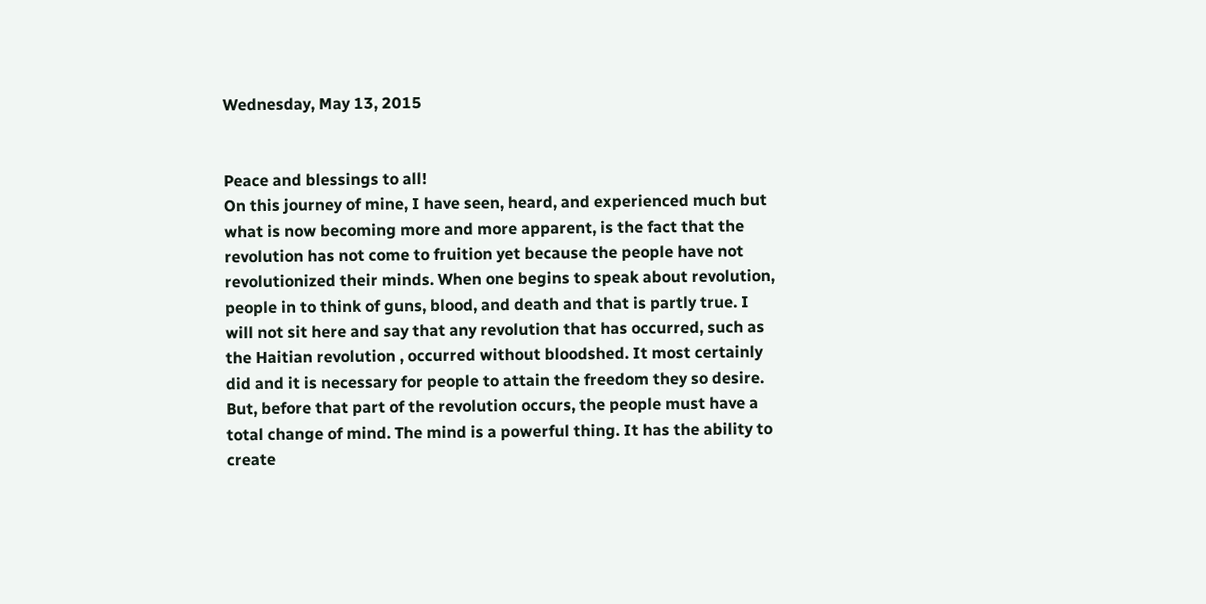Wednesday, May 13, 2015


Peace and blessings to all!
On this journey of mine, I have seen, heard, and experienced much but what is now becoming more and more apparent, is the fact that the revolution has not come to fruition yet because the people have not revolutionized their minds. When one begins to speak about revolution, people in to think of guns, blood, and death and that is partly true. I will not sit here and say that any revolution that has occurred, such as the Haitian revolution , occurred without bloodshed. It most certainly did and it is necessary for people to attain the freedom they so desire. But, before that part of the revolution occurs, the people must have a total change of mind. The mind is a powerful thing. It has the ability to create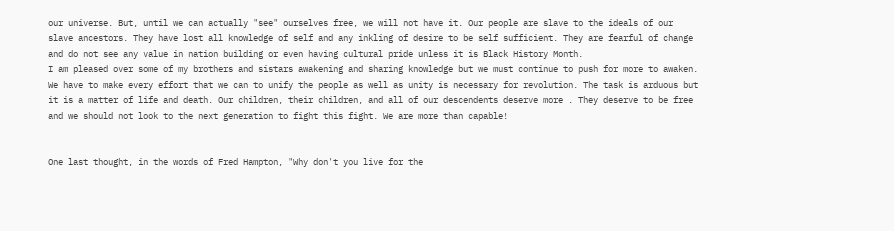our universe. But, until we can actually "see" ourselves free, we will not have it. Our people are slave to the ideals of our slave ancestors. They have lost all knowledge of self and any inkling of desire to be self sufficient. They are fearful of change and do not see any value in nation building or even having cultural pride unless it is Black History Month.
I am pleased over some of my brothers and sistars awakening and sharing knowledge but we must continue to push for more to awaken. We have to make every effort that we can to unify the people as well as unity is necessary for revolution. The task is arduous but it is a matter of life and death. Our children, their children, and all of our descendents deserve more . They deserve to be free and we should not look to the next generation to fight this fight. We are more than capable!


One last thought, in the words of Fred Hampton, "Why don't you live for the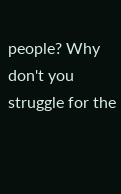people? Why don't you struggle for the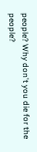people? Why don't you die for the people?